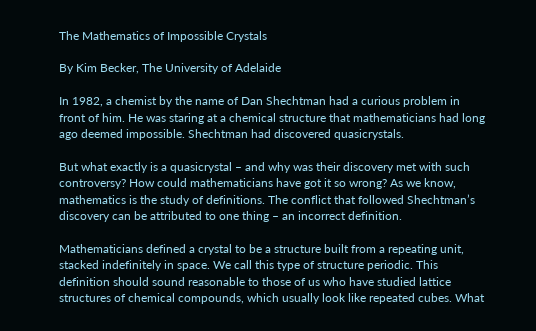The Mathematics of Impossible Crystals

By Kim Becker, The University of Adelaide

In 1982, a chemist by the name of Dan Shechtman had a curious problem in front of him. He was staring at a chemical structure that mathematicians had long ago deemed impossible. Shechtman had discovered quasicrystals.

But what exactly is a quasicrystal – and why was their discovery met with such controversy? How could mathematicians have got it so wrong? As we know, mathematics is the study of definitions. The conflict that followed Shechtman’s discovery can be attributed to one thing – an incorrect definition.

Mathematicians defined a crystal to be a structure built from a repeating unit, stacked indefinitely in space. We call this type of structure periodic. This definition should sound reasonable to those of us who have studied lattice structures of chemical compounds, which usually look like repeated cubes. What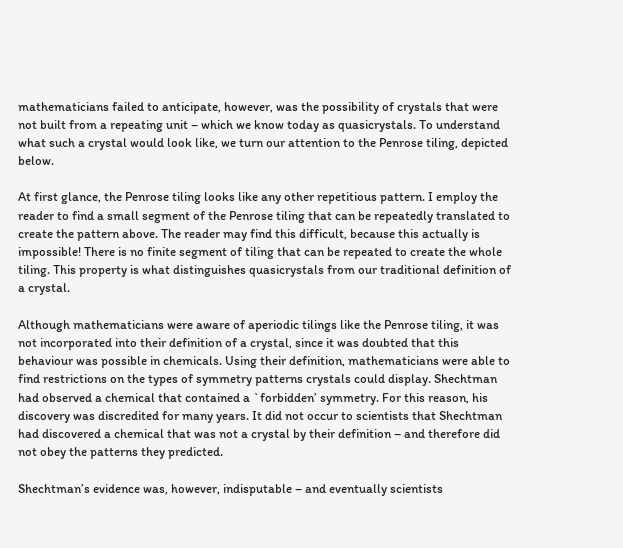mathematicians failed to anticipate, however, was the possibility of crystals that were not built from a repeating unit – which we know today as quasicrystals. To understand what such a crystal would look like, we turn our attention to the Penrose tiling, depicted below.

At first glance, the Penrose tiling looks like any other repetitious pattern. I employ the reader to find a small segment of the Penrose tiling that can be repeatedly translated to create the pattern above. The reader may find this difficult, because this actually is impossible! There is no finite segment of tiling that can be repeated to create the whole tiling. This property is what distinguishes quasicrystals from our traditional definition of a crystal.

Although mathematicians were aware of aperiodic tilings like the Penrose tiling, it was not incorporated into their definition of a crystal, since it was doubted that this behaviour was possible in chemicals. Using their definition, mathematicians were able to find restrictions on the types of symmetry patterns crystals could display. Shechtman had observed a chemical that contained a `forbidden’ symmetry. For this reason, his discovery was discredited for many years. It did not occur to scientists that Shechtman had discovered a chemical that was not a crystal by their definition – and therefore did not obey the patterns they predicted.

Shechtman’s evidence was, however, indisputable – and eventually scientists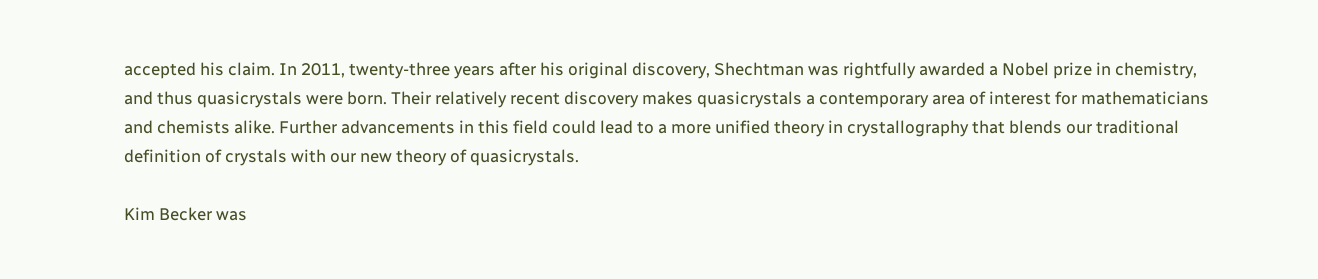accepted his claim. In 2011, twenty-three years after his original discovery, Shechtman was rightfully awarded a Nobel prize in chemistry, and thus quasicrystals were born. Their relatively recent discovery makes quasicrystals a contemporary area of interest for mathematicians and chemists alike. Further advancements in this field could lead to a more unified theory in crystallography that blends our traditional definition of crystals with our new theory of quasicrystals.

Kim Becker was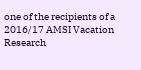one of the recipients of a 2016/17 AMSI Vacation Research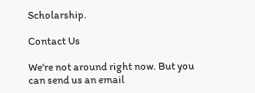Scholarship.

Contact Us

We're not around right now. But you can send us an email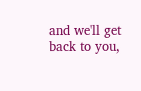and we'll get back to you,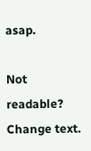asap.

Not readable? Change text.